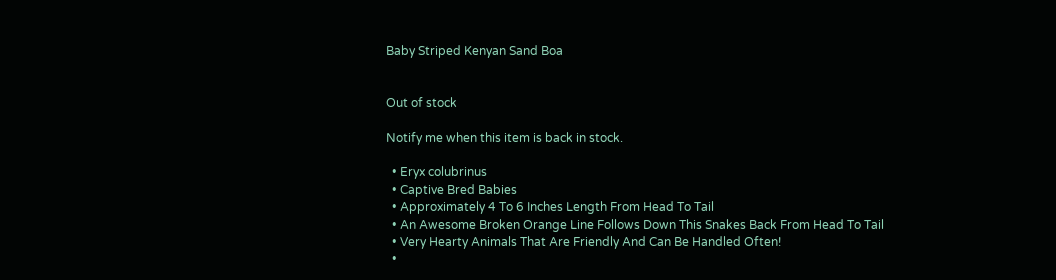Baby Striped Kenyan Sand Boa


Out of stock

Notify me when this item is back in stock.

  • Eryx colubrinus
  • Captive Bred Babies
  • Approximately 4 To 6 Inches Length From Head To Tail
  • An Awesome Broken Orange Line Follows Down This Snakes Back From Head To Tail
  • Very Hearty Animals That Are Friendly And Can Be Handled Often!
  •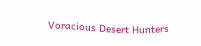Voracious Desert Hunters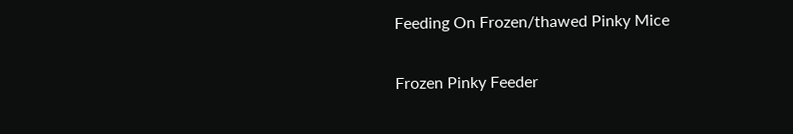Feeding On Frozen/thawed Pinky Mice

Frozen Pinky Feeder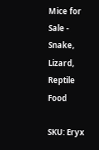Mice for Sale - Snake, Lizard, Reptile Food

SKU: Eryx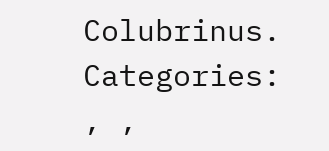Colubrinus. Categories: , ,